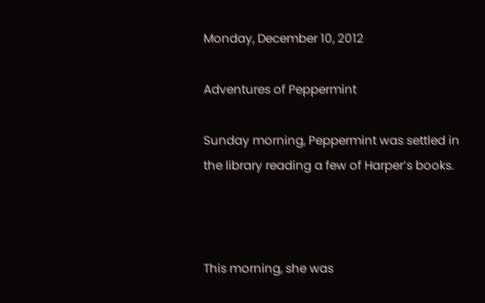Monday, December 10, 2012

Adventures of Peppermint

Sunday morning, Peppermint was settled in the library reading a few of Harper’s books.



This morning, she was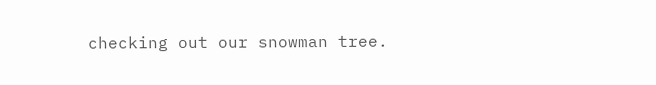checking out our snowman tree.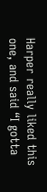Harper really liked this one, and said “I gotta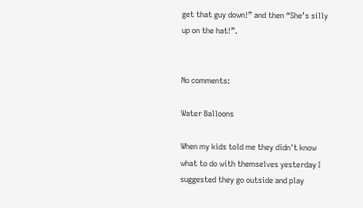get that guy down!” and then “She’s silly up on the hat!”.


No comments:

Water Balloons

When my kids told me they didn't know what to do with themselves yesterday I suggested they go outside and play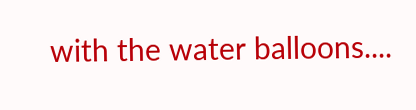with the water balloons....